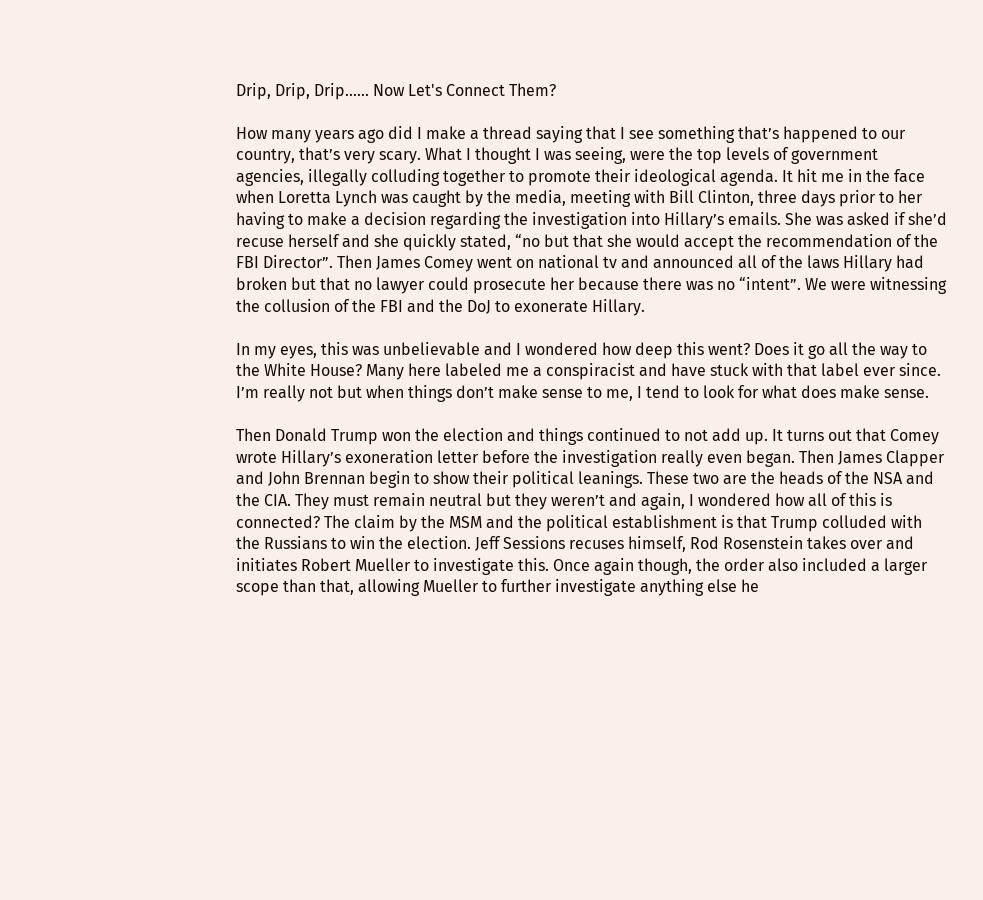Drip, Drip, Drip...... Now Let's Connect Them?

How many years ago did I make a thread saying that I see something that’s happened to our country, that’s very scary. What I thought I was seeing, were the top levels of government agencies, illegally colluding together to promote their ideological agenda. It hit me in the face when Loretta Lynch was caught by the media, meeting with Bill Clinton, three days prior to her having to make a decision regarding the investigation into Hillary’s emails. She was asked if she’d recuse herself and she quickly stated, “no but that she would accept the recommendation of the FBI Director”. Then James Comey went on national tv and announced all of the laws Hillary had broken but that no lawyer could prosecute her because there was no “intent”. We were witnessing the collusion of the FBI and the DoJ to exonerate Hillary.

In my eyes, this was unbelievable and I wondered how deep this went? Does it go all the way to the White House? Many here labeled me a conspiracist and have stuck with that label ever since. I’m really not but when things don’t make sense to me, I tend to look for what does make sense.

Then Donald Trump won the election and things continued to not add up. It turns out that Comey wrote Hillary’s exoneration letter before the investigation really even began. Then James Clapper and John Brennan begin to show their political leanings. These two are the heads of the NSA and the CIA. They must remain neutral but they weren’t and again, I wondered how all of this is connected? The claim by the MSM and the political establishment is that Trump colluded with the Russians to win the election. Jeff Sessions recuses himself, Rod Rosenstein takes over and initiates Robert Mueller to investigate this. Once again though, the order also included a larger scope than that, allowing Mueller to further investigate anything else he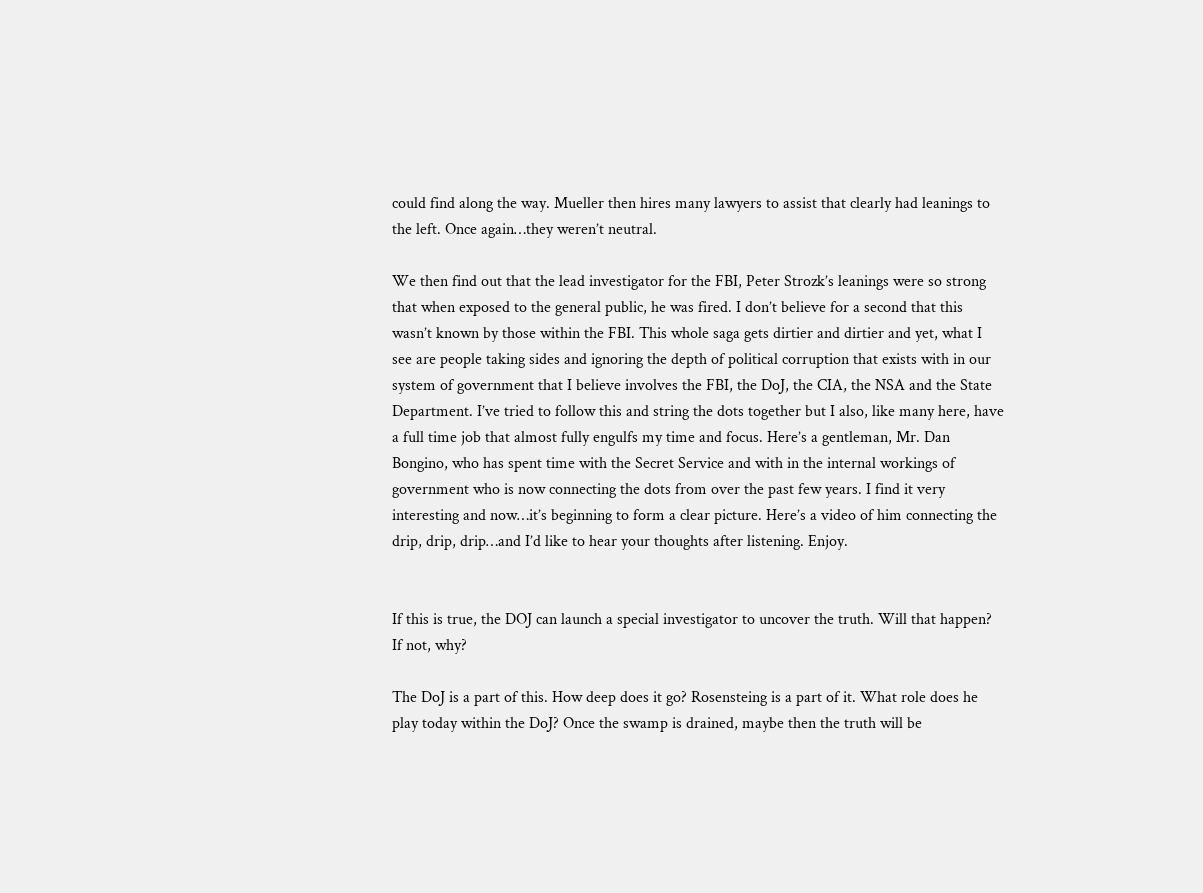could find along the way. Mueller then hires many lawyers to assist that clearly had leanings to the left. Once again…they weren’t neutral.

We then find out that the lead investigator for the FBI, Peter Strozk’s leanings were so strong that when exposed to the general public, he was fired. I don’t believe for a second that this wasn’t known by those within the FBI. This whole saga gets dirtier and dirtier and yet, what I see are people taking sides and ignoring the depth of political corruption that exists with in our system of government that I believe involves the FBI, the DoJ, the CIA, the NSA and the State Department. I’ve tried to follow this and string the dots together but I also, like many here, have a full time job that almost fully engulfs my time and focus. Here’s a gentleman, Mr. Dan Bongino, who has spent time with the Secret Service and with in the internal workings of government who is now connecting the dots from over the past few years. I find it very interesting and now…it’s beginning to form a clear picture. Here’s a video of him connecting the drip, drip, drip…and I’d like to hear your thoughts after listening. Enjoy.


If this is true, the DOJ can launch a special investigator to uncover the truth. Will that happen? If not, why?

The DoJ is a part of this. How deep does it go? Rosensteing is a part of it. What role does he play today within the DoJ? Once the swamp is drained, maybe then the truth will be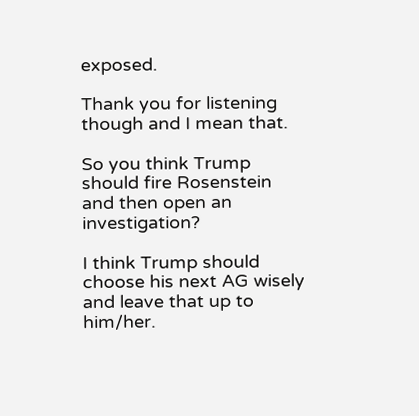exposed.

Thank you for listening though and I mean that.

So you think Trump should fire Rosenstein and then open an investigation?

I think Trump should choose his next AG wisely and leave that up to him/her.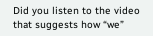Did you listen to the video that suggests how “we”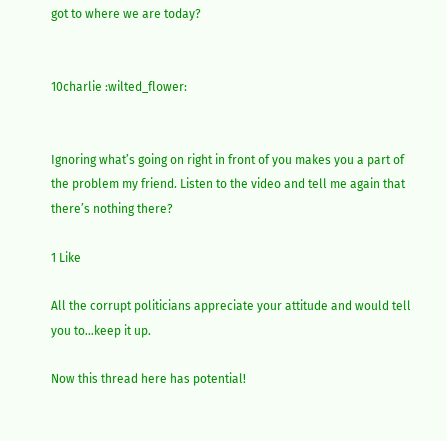got to where we are today?


10charlie :wilted_flower:


Ignoring what’s going on right in front of you makes you a part of the problem my friend. Listen to the video and tell me again that there’s nothing there?

1 Like

All the corrupt politicians appreciate your attitude and would tell you to…keep it up.

Now this thread here has potential!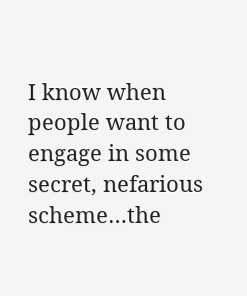I know when people want to engage in some secret, nefarious scheme…the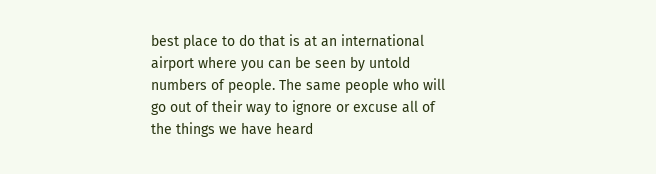best place to do that is at an international airport where you can be seen by untold numbers of people. The same people who will go out of their way to ignore or excuse all of the things we have heard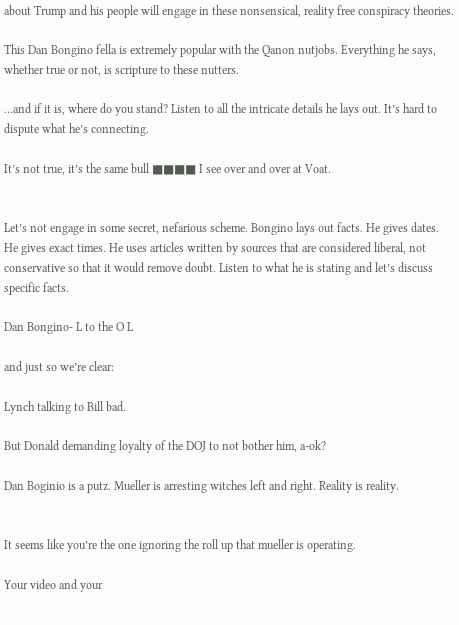about Trump and his people will engage in these nonsensical, reality free conspiracy theories.

This Dan Bongino fella is extremely popular with the Qanon nutjobs. Everything he says, whether true or not, is scripture to these nutters.

…and if it is, where do you stand? Listen to all the intricate details he lays out. It’s hard to dispute what he’s connecting.

It’s not true, it’s the same bull ■■■■ I see over and over at Voat.


Let’s not engage in some secret, nefarious scheme. Bongino lays out facts. He gives dates. He gives exact times. He uses articles written by sources that are considered liberal, not conservative so that it would remove doubt. Listen to what he is stating and let’s discuss specific facts.

Dan Bongino- L to the O L

and just so we’re clear:

Lynch talking to Bill bad.

But Donald demanding loyalty of the DOJ to not bother him, a-ok?

Dan Boginio is a putz. Mueller is arresting witches left and right. Reality is reality.


It seems like you’re the one ignoring the roll up that mueller is operating.

Your video and your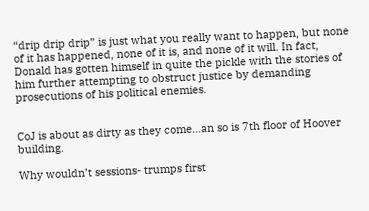“drip drip drip” is just what you really want to happen, but none of it has happened, none of it is, and none of it will. In fact, Donald has gotten himself in quite the pickle with the stories of him further attempting to obstruct justice by demanding prosecutions of his political enemies.


CoJ is about as dirty as they come…an so is 7th floor of Hoover building.

Why wouldn’t sessions- trumps first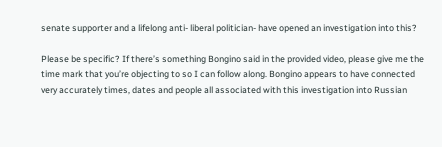senate supporter and a lifelong anti- liberal politician- have opened an investigation into this?

Please be specific? If there’s something Bongino said in the provided video, please give me the time mark that you’re objecting to so I can follow along. Bongino appears to have connected very accurately times, dates and people all associated with this investigation into Russian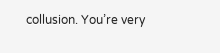collusion. You’re very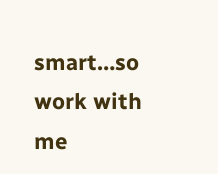smart…so work with me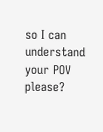so I can understand your POV please?